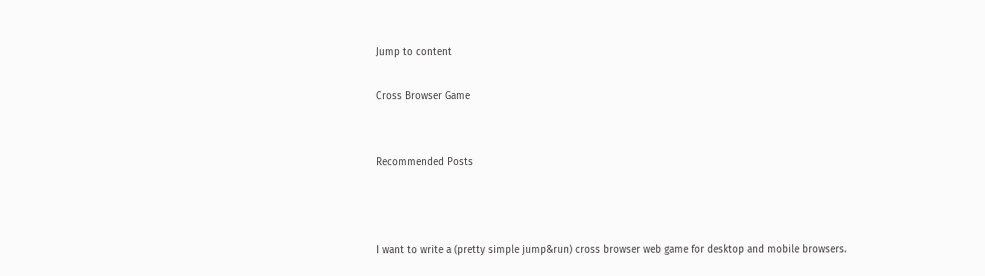Jump to content

Cross Browser Game


Recommended Posts



I want to write a (pretty simple jump&run) cross browser web game for desktop and mobile browsers.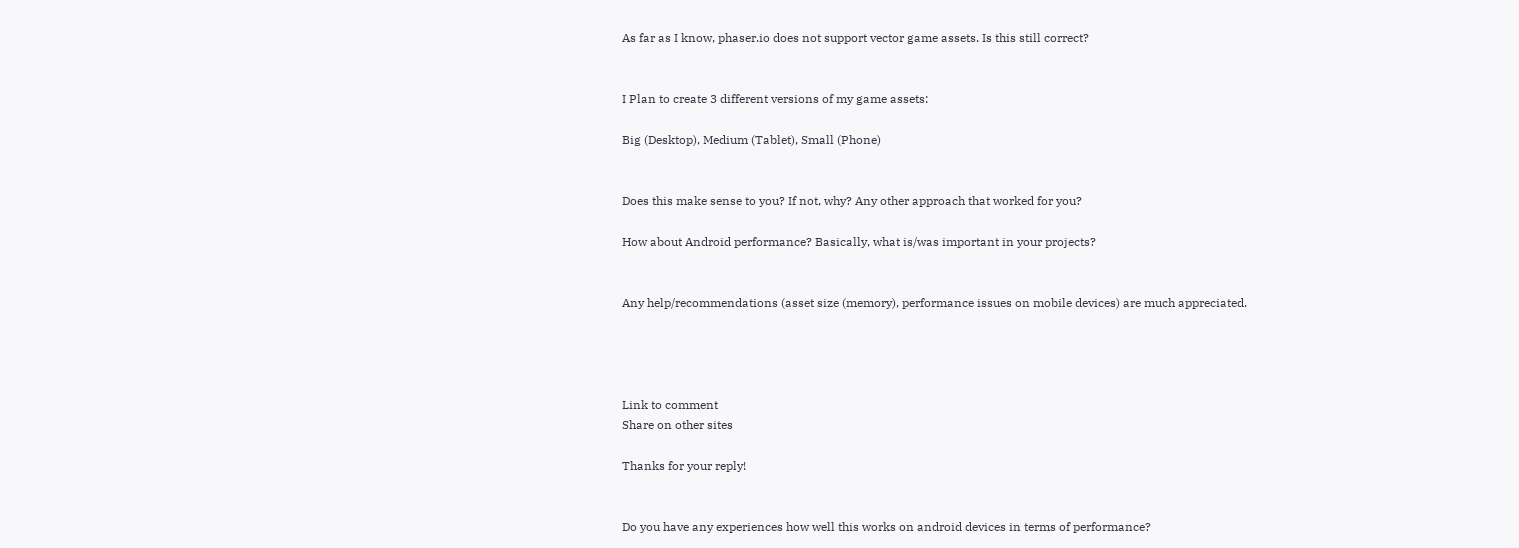As far as I know, phaser.io does not support vector game assets. Is this still correct?


I Plan to create 3 different versions of my game assets:

Big (Desktop), Medium (Tablet), Small (Phone)


Does this make sense to you? If not, why? Any other approach that worked for you?

How about Android performance? Basically, what is/was important in your projects?


Any help/recommendations (asset size (memory), performance issues on mobile devices) are much appreciated.




Link to comment
Share on other sites

Thanks for your reply!


Do you have any experiences how well this works on android devices in terms of performance?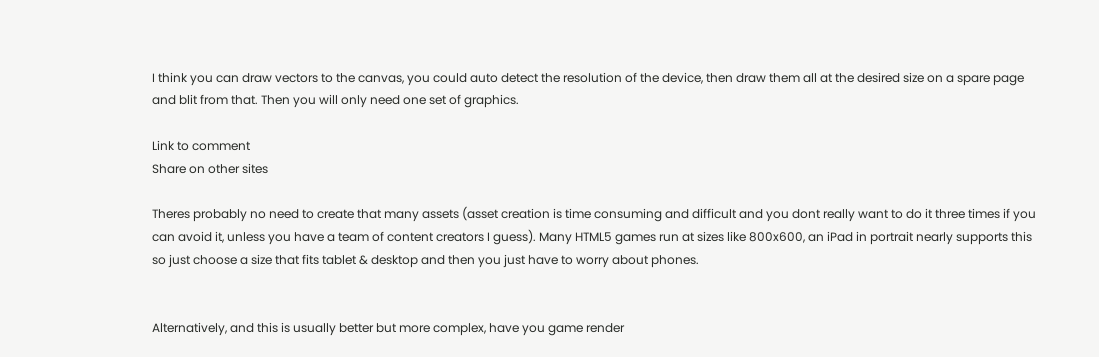I think you can draw vectors to the canvas, you could auto detect the resolution of the device, then draw them all at the desired size on a spare page and blit from that. Then you will only need one set of graphics.

Link to comment
Share on other sites

Theres probably no need to create that many assets (asset creation is time consuming and difficult and you dont really want to do it three times if you can avoid it, unless you have a team of content creators I guess). Many HTML5 games run at sizes like 800x600, an iPad in portrait nearly supports this so just choose a size that fits tablet & desktop and then you just have to worry about phones.


Alternatively, and this is usually better but more complex, have you game render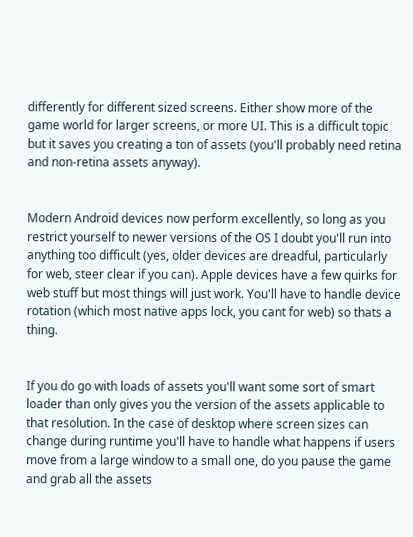differently for different sized screens. Either show more of the game world for larger screens, or more UI. This is a difficult topic but it saves you creating a ton of assets (you'll probably need retina and non-retina assets anyway).


Modern Android devices now perform excellently, so long as you restrict yourself to newer versions of the OS I doubt you'll run into anything too difficult (yes, older devices are dreadful, particularly for web, steer clear if you can). Apple devices have a few quirks for web stuff but most things will just work. You'll have to handle device rotation (which most native apps lock, you cant for web) so thats a thing.


If you do go with loads of assets you'll want some sort of smart loader than only gives you the version of the assets applicable to that resolution. In the case of desktop where screen sizes can change during runtime you'll have to handle what happens if users move from a large window to a small one, do you pause the game and grab all the assets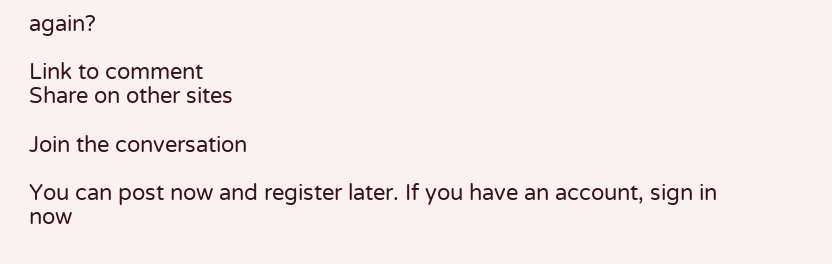again?

Link to comment
Share on other sites

Join the conversation

You can post now and register later. If you have an account, sign in now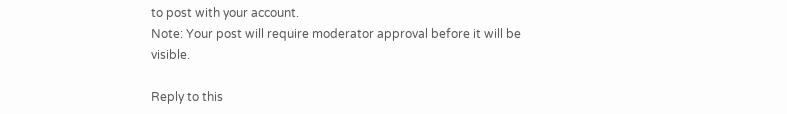to post with your account.
Note: Your post will require moderator approval before it will be visible.

Reply to this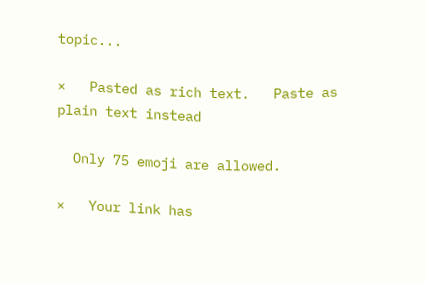topic...

×   Pasted as rich text.   Paste as plain text instead

  Only 75 emoji are allowed.

×   Your link has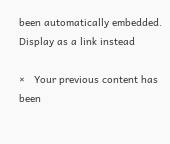been automatically embedded.   Display as a link instead

×   Your previous content has been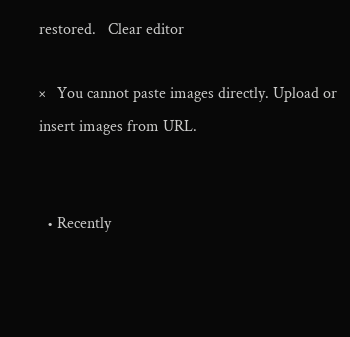restored.   Clear editor

×   You cannot paste images directly. Upload or insert images from URL.


  • Recently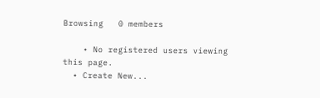Browsing   0 members

    • No registered users viewing this page.
  • Create New...